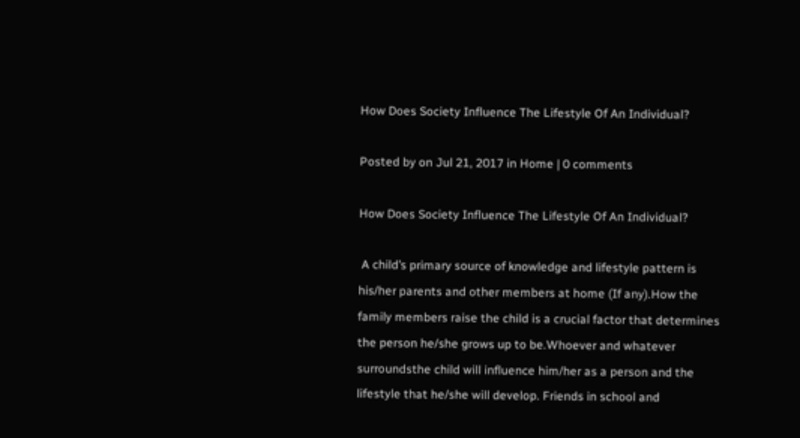How Does Society Influence The Lifestyle Of An Individual?

Posted by on Jul 21, 2017 in Home | 0 comments

How Does Society Influence The Lifestyle Of An Individual?

 A child’s primary source of knowledge and lifestyle pattern is his/her parents and other members at home (If any).How the family members raise the child is a crucial factor that determines the person he/she grows up to be.Whoever and whatever surroundsthe child will influence him/her as a person and the lifestyle that he/she will develop. Friends in school and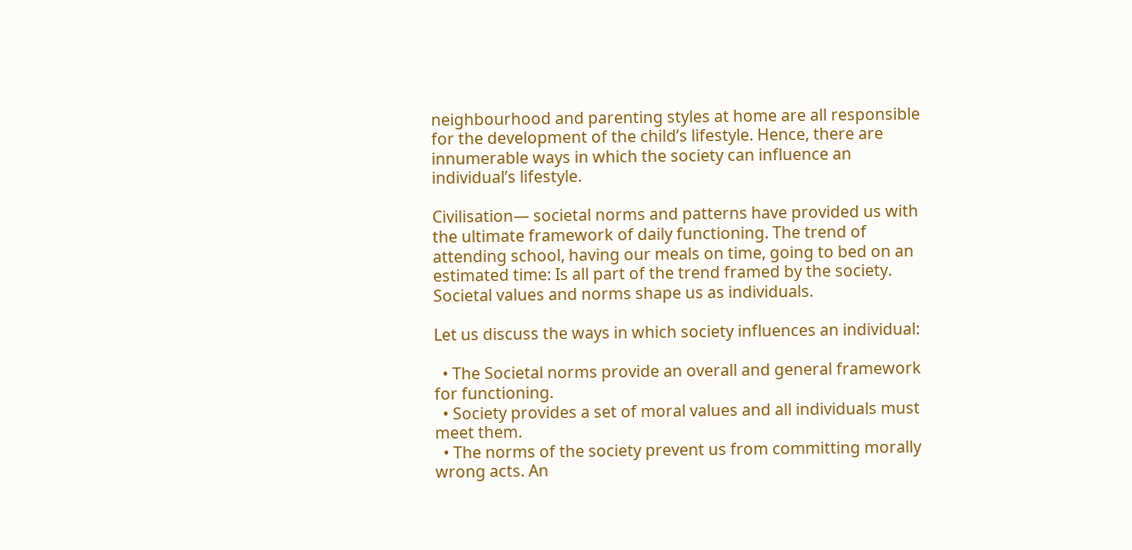neighbourhood and parenting styles at home are all responsible for the development of the child’s lifestyle. Hence, there are innumerable ways in which the society can influence an individual’s lifestyle.

Civilisation— societal norms and patterns have provided us with the ultimate framework of daily functioning. The trend of attending school, having our meals on time, going to bed on an estimated time: Is all part of the trend framed by the society. Societal values and norms shape us as individuals.

Let us discuss the ways in which society influences an individual:

  • The Societal norms provide an overall and general framework for functioning.
  • Society provides a set of moral values and all individuals must meet them.
  • The norms of the society prevent us from committing morally wrong acts. An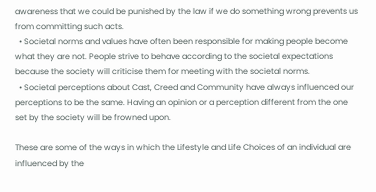awareness that we could be punished by the law if we do something wrong prevents us from committing such acts.
  • Societal norms and values have often been responsible for making people become what they are not. People strive to behave according to the societal expectations because the society will criticise them for meeting with the societal norms.
  • Societal perceptions about Cast, Creed and Community have always influenced our perceptions to be the same. Having an opinion or a perception different from the one set by the society will be frowned upon.

These are some of the ways in which the Lifestyle and Life Choices of an individual are influenced by the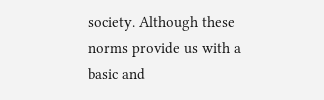society. Although these norms provide us with a basic and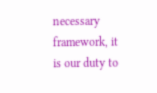necessary framework, it is our duty to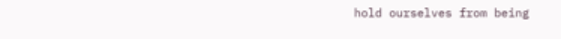hold ourselves from being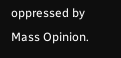oppressed by Mass Opinion.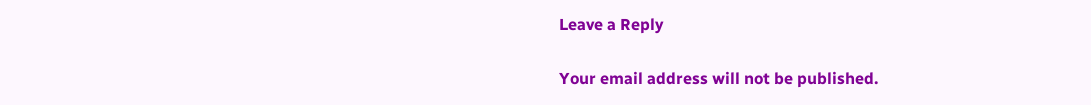Leave a Reply

Your email address will not be published.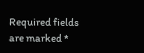Required fields are marked *